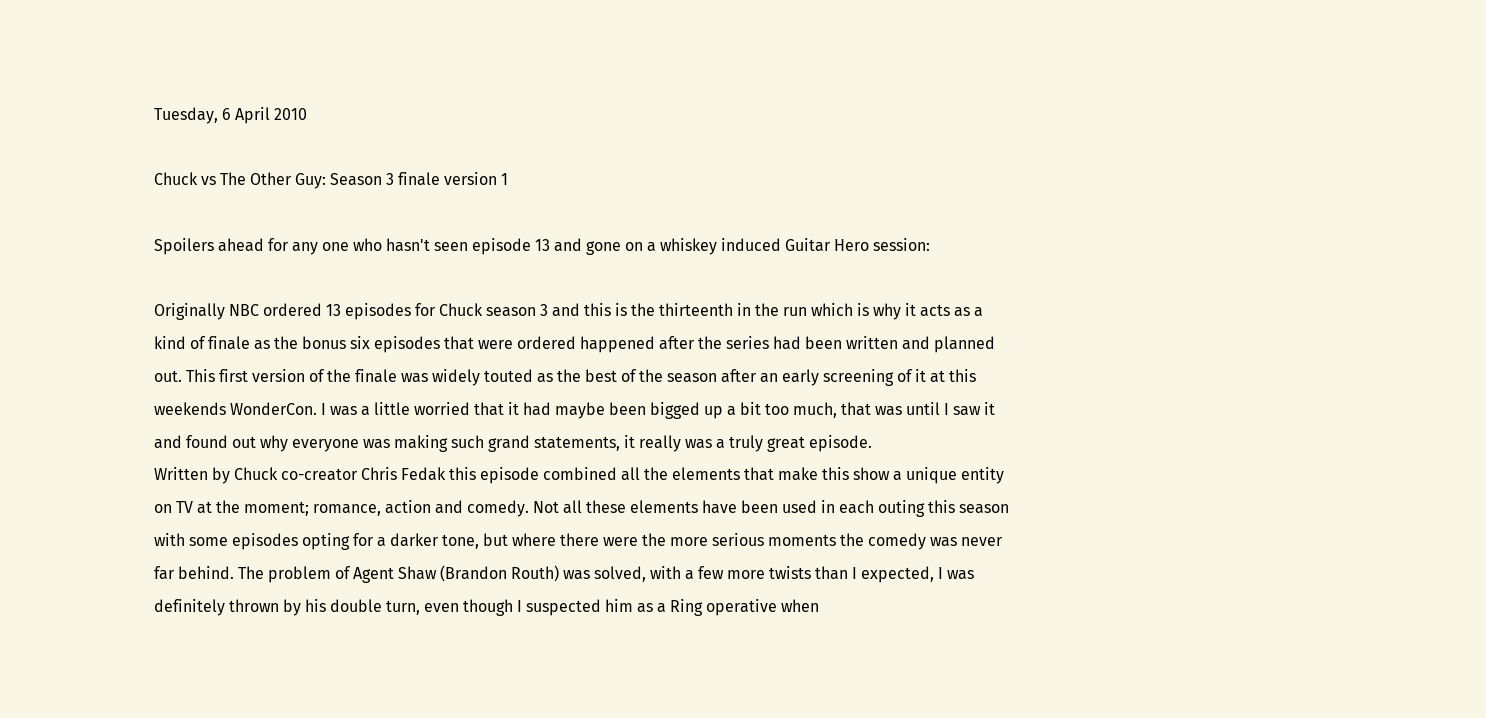Tuesday, 6 April 2010

Chuck vs The Other Guy: Season 3 finale version 1

Spoilers ahead for any one who hasn't seen episode 13 and gone on a whiskey induced Guitar Hero session:

Originally NBC ordered 13 episodes for Chuck season 3 and this is the thirteenth in the run which is why it acts as a kind of finale as the bonus six episodes that were ordered happened after the series had been written and planned out. This first version of the finale was widely touted as the best of the season after an early screening of it at this weekends WonderCon. I was a little worried that it had maybe been bigged up a bit too much, that was until I saw it and found out why everyone was making such grand statements, it really was a truly great episode.
Written by Chuck co-creator Chris Fedak this episode combined all the elements that make this show a unique entity on TV at the moment; romance, action and comedy. Not all these elements have been used in each outing this season with some episodes opting for a darker tone, but where there were the more serious moments the comedy was never far behind. The problem of Agent Shaw (Brandon Routh) was solved, with a few more twists than I expected, I was definitely thrown by his double turn, even though I suspected him as a Ring operative when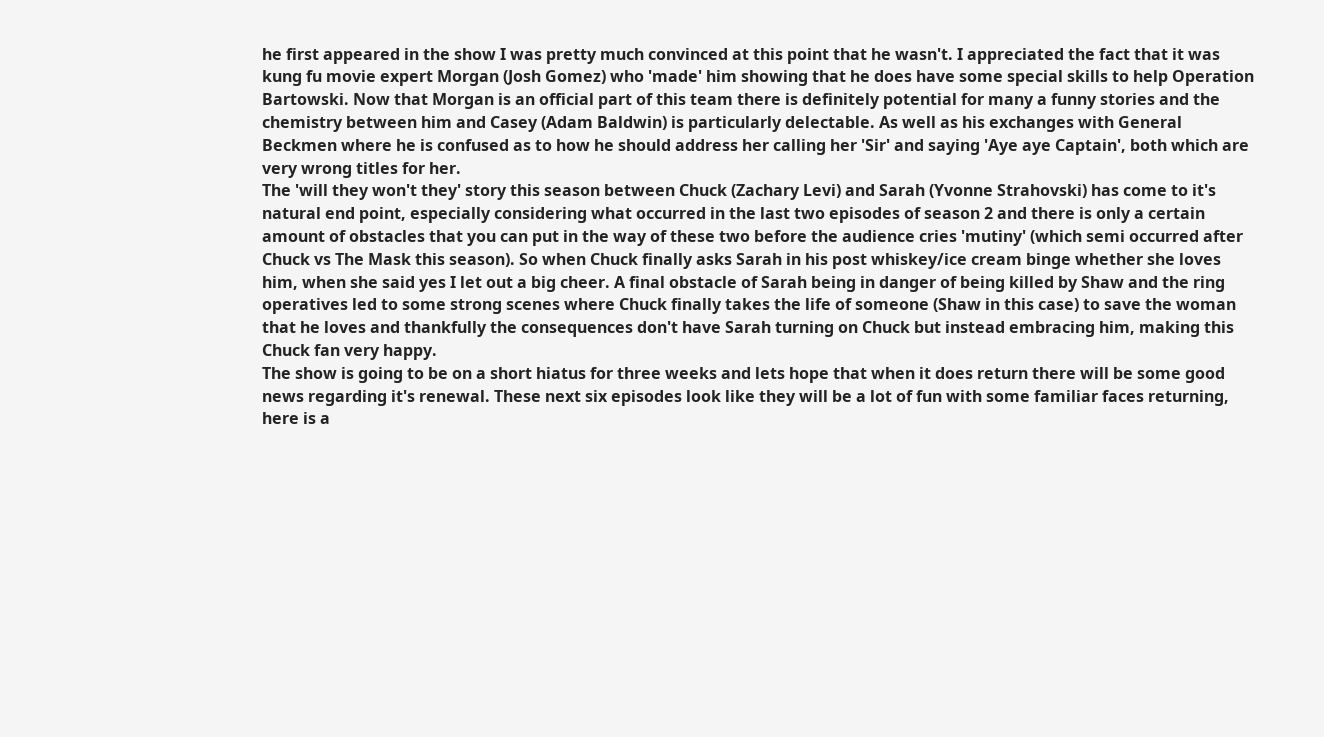he first appeared in the show I was pretty much convinced at this point that he wasn't. I appreciated the fact that it was kung fu movie expert Morgan (Josh Gomez) who 'made' him showing that he does have some special skills to help Operation Bartowski. Now that Morgan is an official part of this team there is definitely potential for many a funny stories and the chemistry between him and Casey (Adam Baldwin) is particularly delectable. As well as his exchanges with General Beckmen where he is confused as to how he should address her calling her 'Sir' and saying 'Aye aye Captain', both which are very wrong titles for her.
The 'will they won't they' story this season between Chuck (Zachary Levi) and Sarah (Yvonne Strahovski) has come to it's natural end point, especially considering what occurred in the last two episodes of season 2 and there is only a certain amount of obstacles that you can put in the way of these two before the audience cries 'mutiny' (which semi occurred after Chuck vs The Mask this season). So when Chuck finally asks Sarah in his post whiskey/ice cream binge whether she loves him, when she said yes I let out a big cheer. A final obstacle of Sarah being in danger of being killed by Shaw and the ring operatives led to some strong scenes where Chuck finally takes the life of someone (Shaw in this case) to save the woman that he loves and thankfully the consequences don't have Sarah turning on Chuck but instead embracing him, making this Chuck fan very happy.
The show is going to be on a short hiatus for three weeks and lets hope that when it does return there will be some good news regarding it's renewal. These next six episodes look like they will be a lot of fun with some familiar faces returning, here is a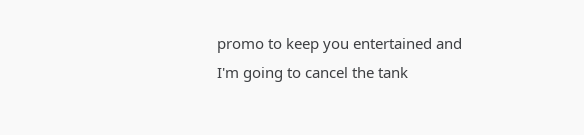promo to keep you entertained and I'm going to cancel the tank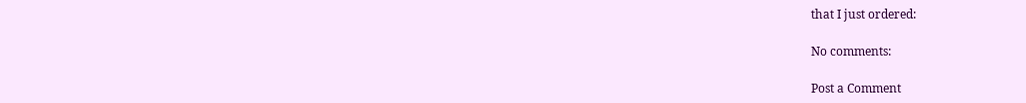that I just ordered:

No comments:

Post a Comment